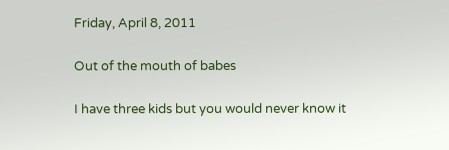Friday, April 8, 2011

Out of the mouth of babes

I have three kids but you would never know it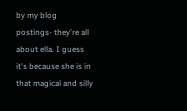by my blog postings- they're all about ella. I guess it's because she is in that magical and silly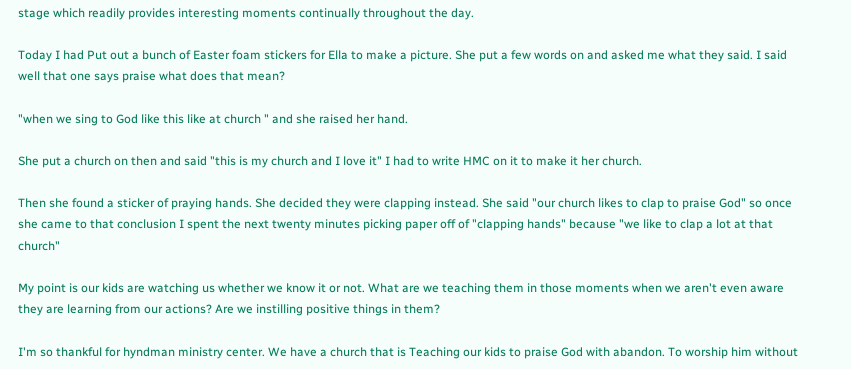stage which readily provides interesting moments continually throughout the day.

Today I had Put out a bunch of Easter foam stickers for Ella to make a picture. She put a few words on and asked me what they said. I said well that one says praise what does that mean?

"when we sing to God like this like at church " and she raised her hand.

She put a church on then and said "this is my church and I love it" I had to write HMC on it to make it her church.

Then she found a sticker of praying hands. She decided they were clapping instead. She said "our church likes to clap to praise God" so once she came to that conclusion I spent the next twenty minutes picking paper off of "clapping hands" because "we like to clap a lot at that church"

My point is our kids are watching us whether we know it or not. What are we teaching them in those moments when we aren't even aware they are learning from our actions? Are we instilling positive things in them?

I'm so thankful for hyndman ministry center. We have a church that is Teaching our kids to praise God with abandon. To worship him without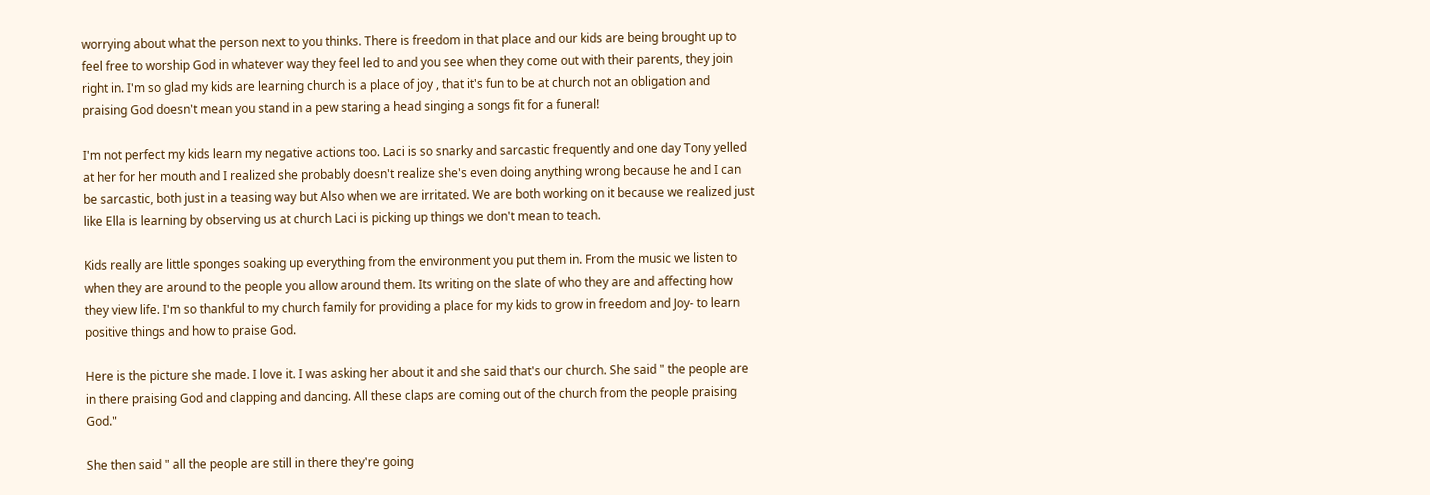worrying about what the person next to you thinks. There is freedom in that place and our kids are being brought up to feel free to worship God in whatever way they feel led to and you see when they come out with their parents, they join right in. I'm so glad my kids are learning church is a place of joy , that it's fun to be at church not an obligation and praising God doesn't mean you stand in a pew staring a head singing a songs fit for a funeral!

I'm not perfect my kids learn my negative actions too. Laci is so snarky and sarcastic frequently and one day Tony yelled at her for her mouth and I realized she probably doesn't realize she's even doing anything wrong because he and I can be sarcastic, both just in a teasing way but Also when we are irritated. We are both working on it because we realized just like Ella is learning by observing us at church Laci is picking up things we don't mean to teach.

Kids really are little sponges soaking up everything from the environment you put them in. From the music we listen to when they are around to the people you allow around them. Its writing on the slate of who they are and affecting how they view life. I'm so thankful to my church family for providing a place for my kids to grow in freedom and Joy- to learn positive things and how to praise God.

Here is the picture she made. I love it. I was asking her about it and she said that's our church. She said " the people are in there praising God and clapping and dancing. All these claps are coming out of the church from the people praising God."

She then said " all the people are still in there they're going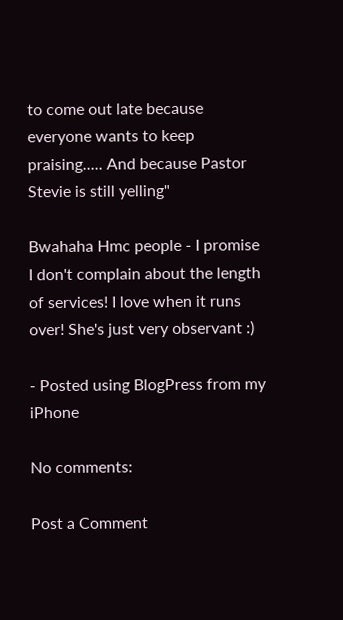to come out late because everyone wants to keep praising..... And because Pastor Stevie is still yelling"

Bwahaha Hmc people - I promise I don't complain about the length of services! I love when it runs over! She's just very observant :)

- Posted using BlogPress from my iPhone

No comments:

Post a Comment